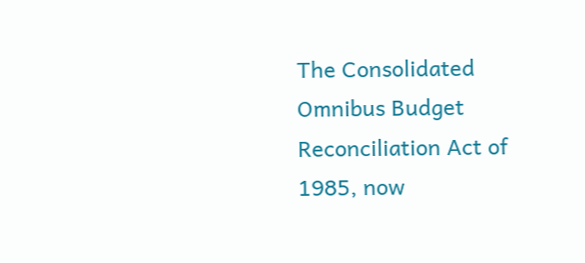The Consolidated Omnibus Budget Reconciliation Act of 1985, now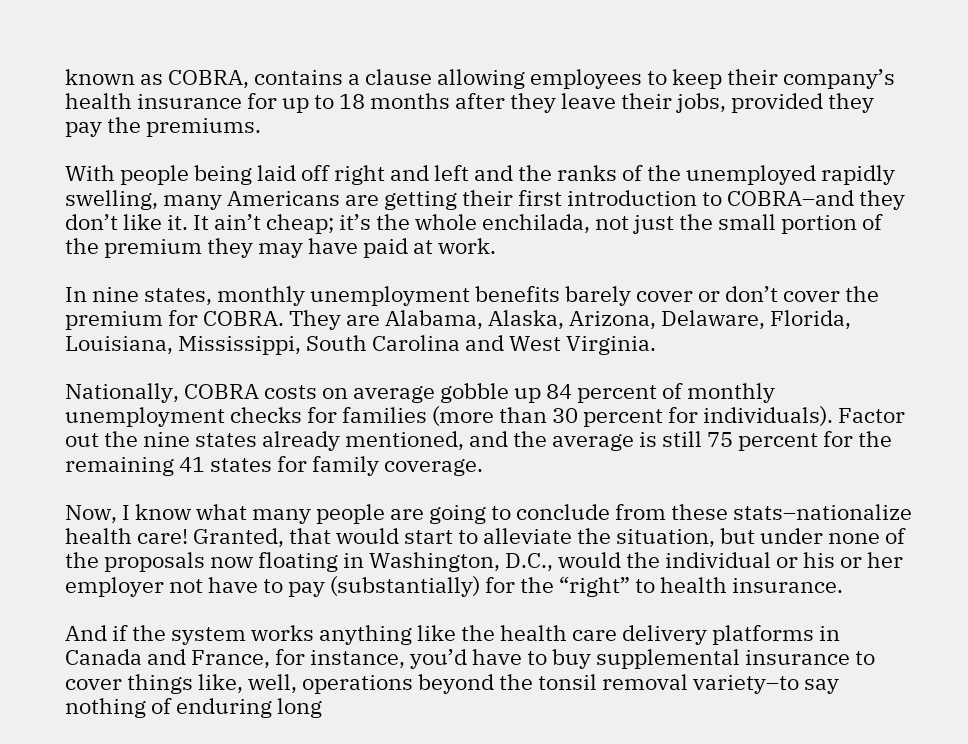known as COBRA, contains a clause allowing employees to keep their company’s health insurance for up to 18 months after they leave their jobs, provided they pay the premiums.

With people being laid off right and left and the ranks of the unemployed rapidly swelling, many Americans are getting their first introduction to COBRA–and they don’t like it. It ain’t cheap; it’s the whole enchilada, not just the small portion of the premium they may have paid at work.

In nine states, monthly unemployment benefits barely cover or don’t cover the premium for COBRA. They are Alabama, Alaska, Arizona, Delaware, Florida, Louisiana, Mississippi, South Carolina and West Virginia.

Nationally, COBRA costs on average gobble up 84 percent of monthly unemployment checks for families (more than 30 percent for individuals). Factor out the nine states already mentioned, and the average is still 75 percent for the remaining 41 states for family coverage.

Now, I know what many people are going to conclude from these stats–nationalize health care! Granted, that would start to alleviate the situation, but under none of the proposals now floating in Washington, D.C., would the individual or his or her employer not have to pay (substantially) for the “right” to health insurance.

And if the system works anything like the health care delivery platforms in Canada and France, for instance, you’d have to buy supplemental insurance to cover things like, well, operations beyond the tonsil removal variety–to say nothing of enduring long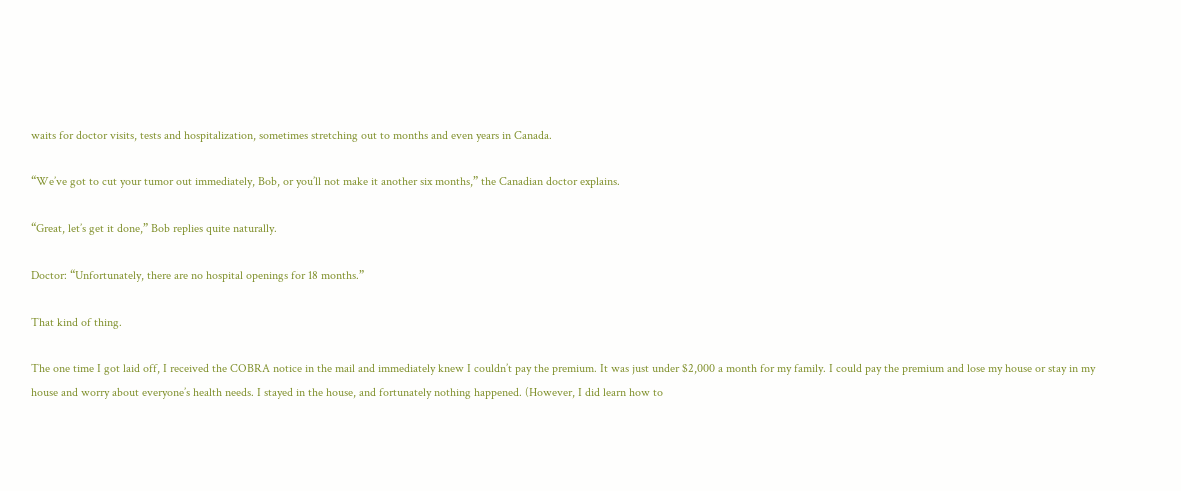waits for doctor visits, tests and hospitalization, sometimes stretching out to months and even years in Canada.

“We’ve got to cut your tumor out immediately, Bob, or you’ll not make it another six months,” the Canadian doctor explains.

“Great, let’s get it done,” Bob replies quite naturally.

Doctor: “Unfortunately, there are no hospital openings for 18 months.”

That kind of thing.

The one time I got laid off, I received the COBRA notice in the mail and immediately knew I couldn’t pay the premium. It was just under $2,000 a month for my family. I could pay the premium and lose my house or stay in my house and worry about everyone’s health needs. I stayed in the house, and fortunately nothing happened. (However, I did learn how to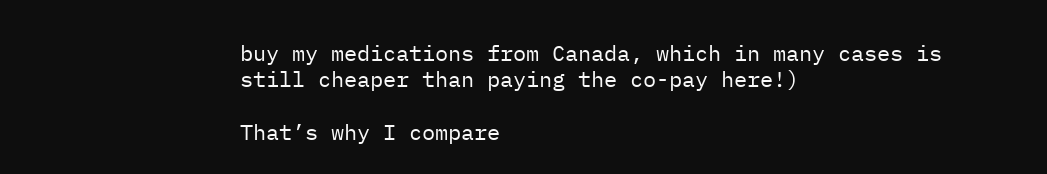buy my medications from Canada, which in many cases is still cheaper than paying the co-pay here!)

That’s why I compare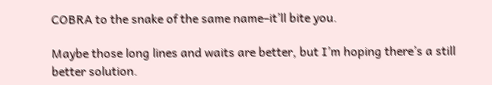COBRA to the snake of the same name–it’ll bite you.

Maybe those long lines and waits are better, but I’m hoping there’s a still better solution.